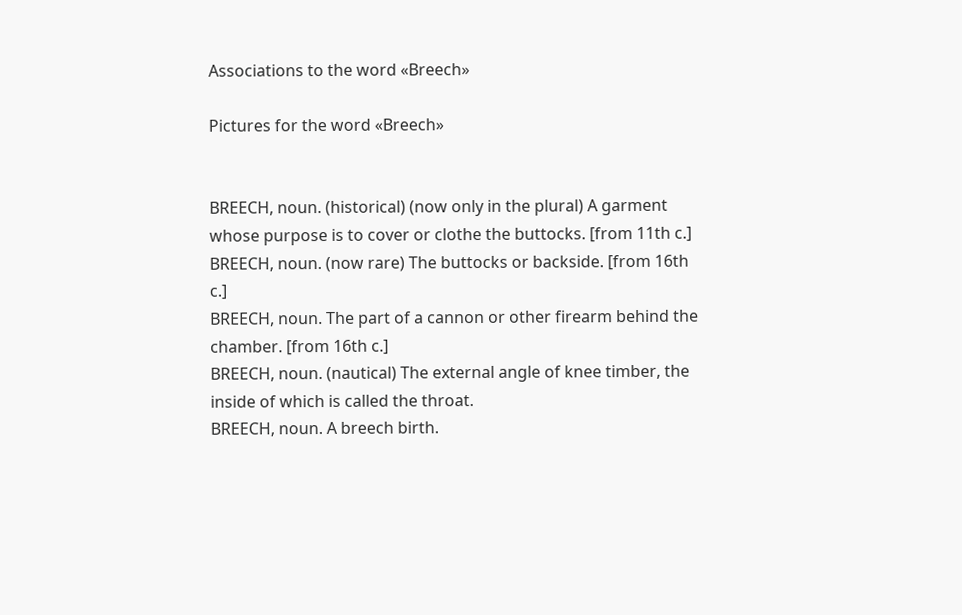Associations to the word «Breech»

Pictures for the word «Breech»


BREECH, noun. (historical) (now only in the plural) A garment whose purpose is to cover or clothe the buttocks. [from 11th c.]
BREECH, noun. (now rare) The buttocks or backside. [from 16th c.]
BREECH, noun. The part of a cannon or other firearm behind the chamber. [from 16th c.]
BREECH, noun. (nautical) The external angle of knee timber, the inside of which is called the throat.
BREECH, noun. A breech birth.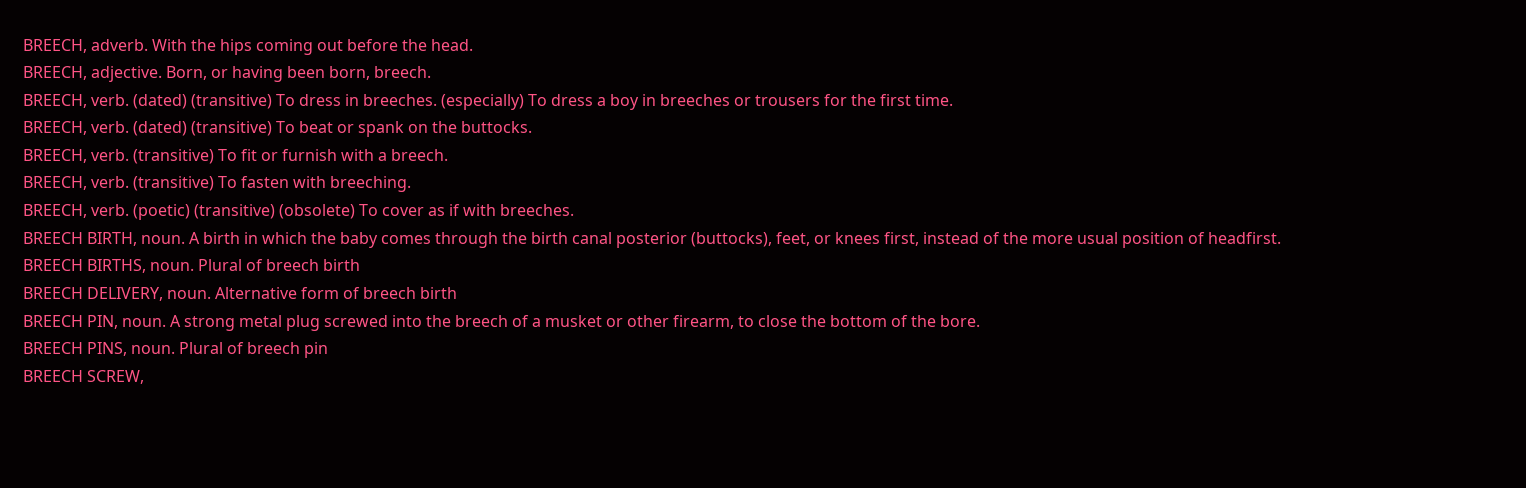BREECH, adverb. With the hips coming out before the head.
BREECH, adjective. Born, or having been born, breech.
BREECH, verb. (dated) (transitive) To dress in breeches. (especially) To dress a boy in breeches or trousers for the first time.
BREECH, verb. (dated) (transitive) To beat or spank on the buttocks.
BREECH, verb. (transitive) To fit or furnish with a breech.
BREECH, verb. (transitive) To fasten with breeching.
BREECH, verb. (poetic) (transitive) (obsolete) To cover as if with breeches.
BREECH BIRTH, noun. A birth in which the baby comes through the birth canal posterior (buttocks), feet, or knees first, instead of the more usual position of headfirst.
BREECH BIRTHS, noun. Plural of breech birth
BREECH DELIVERY, noun. Alternative form of breech birth
BREECH PIN, noun. A strong metal plug screwed into the breech of a musket or other firearm, to close the bottom of the bore.
BREECH PINS, noun. Plural of breech pin
BREECH SCREW,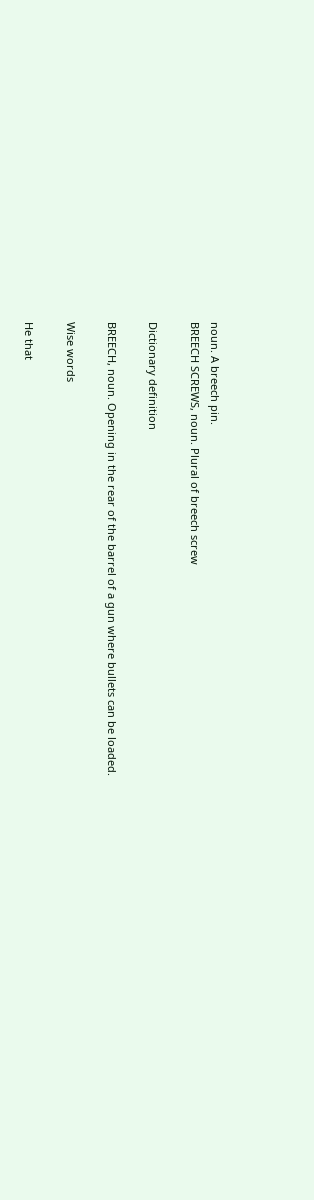noun. A breech pin.
BREECH SCREWS, noun. Plural of breech screw

Dictionary definition

BREECH, noun. Opening in the rear of the barrel of a gun where bullets can be loaded.

Wise words

He that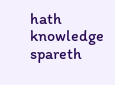hath knowledge spareth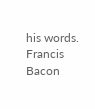his words.
Francis Bacon